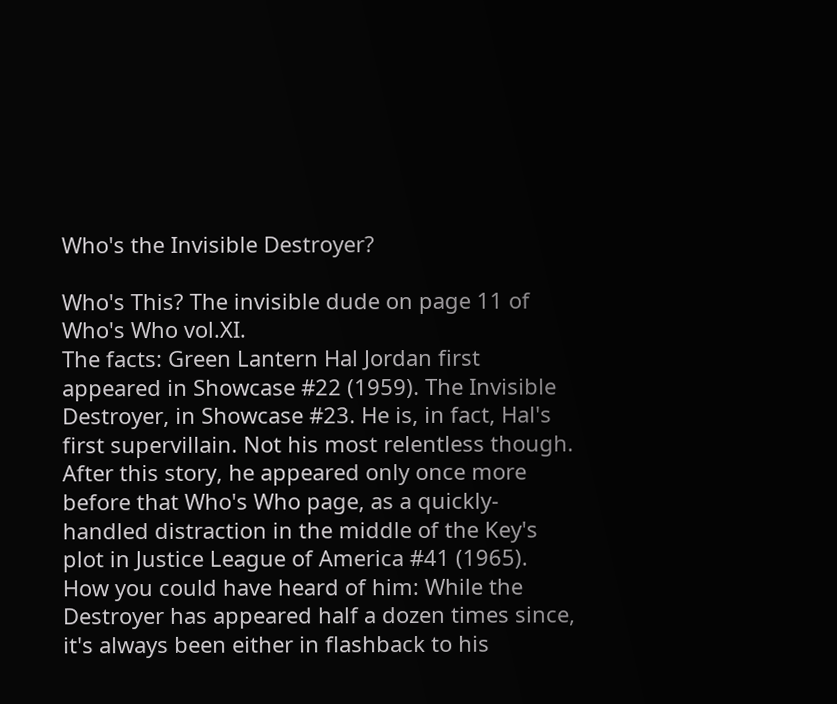Who's the Invisible Destroyer?

Who's This? The invisible dude on page 11 of Who's Who vol.XI.
The facts: Green Lantern Hal Jordan first appeared in Showcase #22 (1959). The Invisible Destroyer, in Showcase #23. He is, in fact, Hal's first supervillain. Not his most relentless though. After this story, he appeared only once more before that Who's Who page, as a quickly-handled distraction in the middle of the Key's plot in Justice League of America #41 (1965).
How you could have heard of him: While the Destroyer has appeared half a dozen times since, it's always been either in flashback to his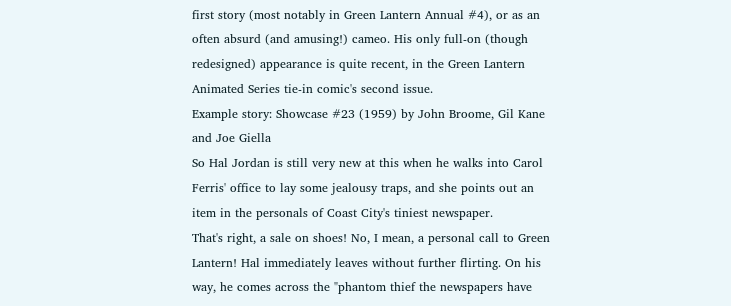first story (most notably in Green Lantern Annual #4), or as an often absurd (and amusing!) cameo. His only full-on (though redesigned) appearance is quite recent, in the Green Lantern Animated Series tie-in comic's second issue.
Example story: Showcase #23 (1959) by John Broome, Gil Kane and Joe Giella
So Hal Jordan is still very new at this when he walks into Carol Ferris' office to lay some jealousy traps, and she points out an item in the personals of Coast City's tiniest newspaper.
That's right, a sale on shoes! No, I mean, a personal call to Green Lantern! Hal immediately leaves without further flirting. On his way, he comes across the "phantom thief the newspapers have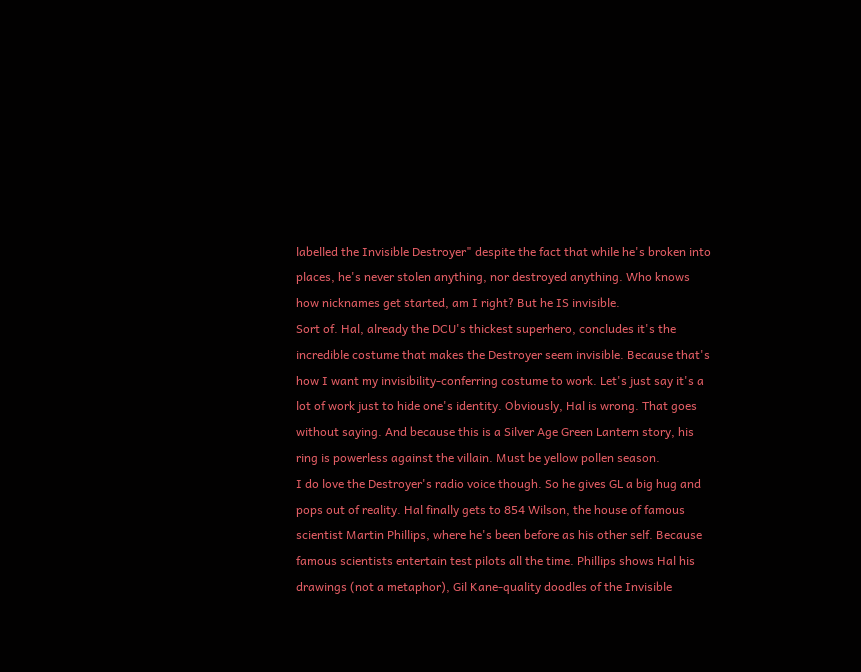labelled the Invisible Destroyer" despite the fact that while he's broken into places, he's never stolen anything, nor destroyed anything. Who knows how nicknames get started, am I right? But he IS invisible.
Sort of. Hal, already the DCU's thickest superhero, concludes it's the incredible costume that makes the Destroyer seem invisible. Because that's how I want my invisibility-conferring costume to work. Let's just say it's a lot of work just to hide one's identity. Obviously, Hal is wrong. That goes without saying. And because this is a Silver Age Green Lantern story, his ring is powerless against the villain. Must be yellow pollen season.
I do love the Destroyer's radio voice though. So he gives GL a big hug and pops out of reality. Hal finally gets to 854 Wilson, the house of famous scientist Martin Phillips, where he's been before as his other self. Because famous scientists entertain test pilots all the time. Phillips shows Hal his drawings (not a metaphor), Gil Kane-quality doodles of the Invisible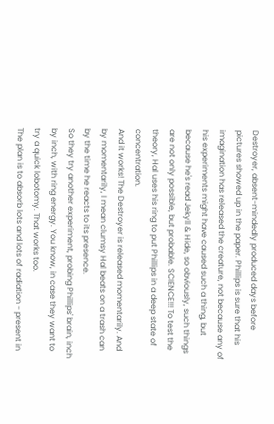Destroyer, absent-mindedly produced days before pictures showed up in the paper. Phillips is sure that his imagination has released the creature, not because any of his experiments might have caused such a thing, but because he's read Jekyll & Hide, so obviously, such things are not only possible, but probable. SCIENCE!!! To test the theory, Hal uses his ring to put Phillips in a deep state of concentration.
And it works! The Destroyer is released momentarily. And by momentarily, I mean clumsy Hal beats on a trash can by the time he reacts to its presence.
So they try another experiment, probing Phillips' brain, inch by inch, with ring energy. You know, in case they want to try a quick lobotomy. That works too.
The plan is to absorb lots and lots of radiation - present in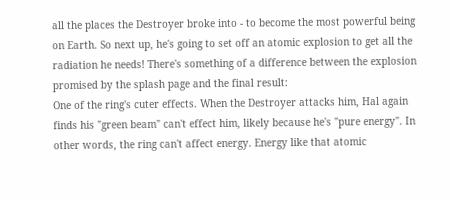all the places the Destroyer broke into - to become the most powerful being on Earth. So next up, he's going to set off an atomic explosion to get all the radiation he needs! There's something of a difference between the explosion promised by the splash page and the final result:
One of the ring's cuter effects. When the Destroyer attacks him, Hal again finds his "green beam" can't effect him, likely because he's "pure energy". In other words, the ring can't affect energy. Energy like that atomic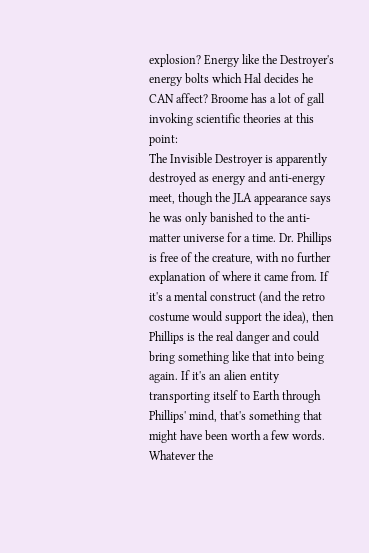explosion? Energy like the Destroyer's energy bolts which Hal decides he CAN affect? Broome has a lot of gall invoking scientific theories at this point:
The Invisible Destroyer is apparently destroyed as energy and anti-energy meet, though the JLA appearance says he was only banished to the anti-matter universe for a time. Dr. Phillips is free of the creature, with no further explanation of where it came from. If it's a mental construct (and the retro costume would support the idea), then Phillips is the real danger and could bring something like that into being again. If it's an alien entity transporting itself to Earth through Phillips' mind, that's something that might have been worth a few words. Whatever the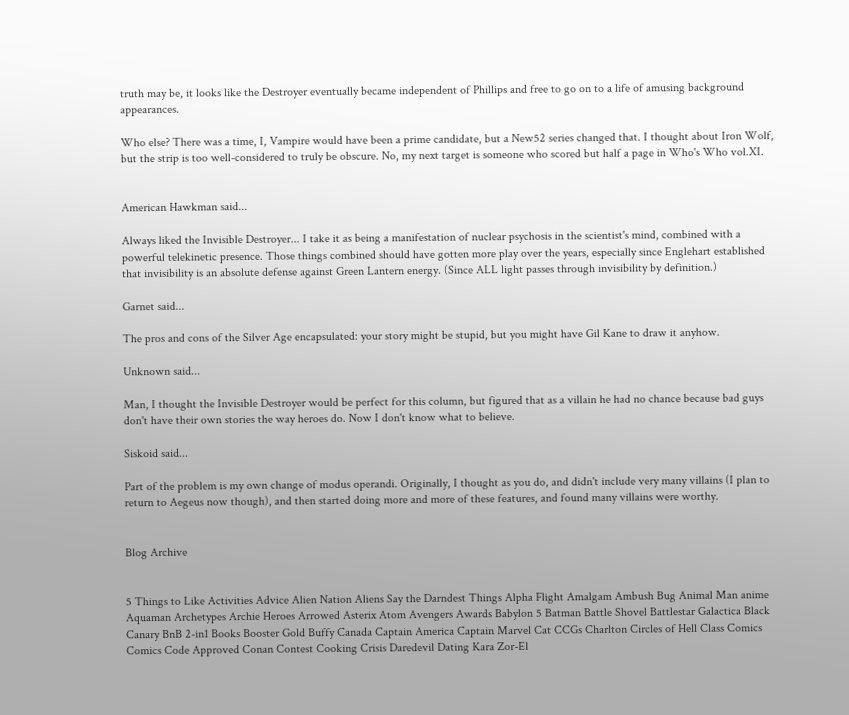truth may be, it looks like the Destroyer eventually became independent of Phillips and free to go on to a life of amusing background appearances.

Who else? There was a time, I, Vampire would have been a prime candidate, but a New52 series changed that. I thought about Iron Wolf, but the strip is too well-considered to truly be obscure. No, my next target is someone who scored but half a page in Who's Who vol.XI.


American Hawkman said...

Always liked the Invisible Destroyer... I take it as being a manifestation of nuclear psychosis in the scientist's mind, combined with a powerful telekinetic presence. Those things combined should have gotten more play over the years, especially since Englehart established that invisibility is an absolute defense against Green Lantern energy. (Since ALL light passes through invisibility by definition.)

Garnet said...

The pros and cons of the Silver Age encapsulated: your story might be stupid, but you might have Gil Kane to draw it anyhow.

Unknown said...

Man, I thought the Invisible Destroyer would be perfect for this column, but figured that as a villain he had no chance because bad guys don't have their own stories the way heroes do. Now I don't know what to believe.

Siskoid said...

Part of the problem is my own change of modus operandi. Originally, I thought as you do, and didn't include very many villains (I plan to return to Aegeus now though), and then started doing more and more of these features, and found many villains were worthy.


Blog Archive


5 Things to Like Activities Advice Alien Nation Aliens Say the Darndest Things Alpha Flight Amalgam Ambush Bug Animal Man anime Aquaman Archetypes Archie Heroes Arrowed Asterix Atom Avengers Awards Babylon 5 Batman Battle Shovel Battlestar Galactica Black Canary BnB 2-in1 Books Booster Gold Buffy Canada Captain America Captain Marvel Cat CCGs Charlton Circles of Hell Class Comics Comics Code Approved Conan Contest Cooking Crisis Daredevil Dating Kara Zor-El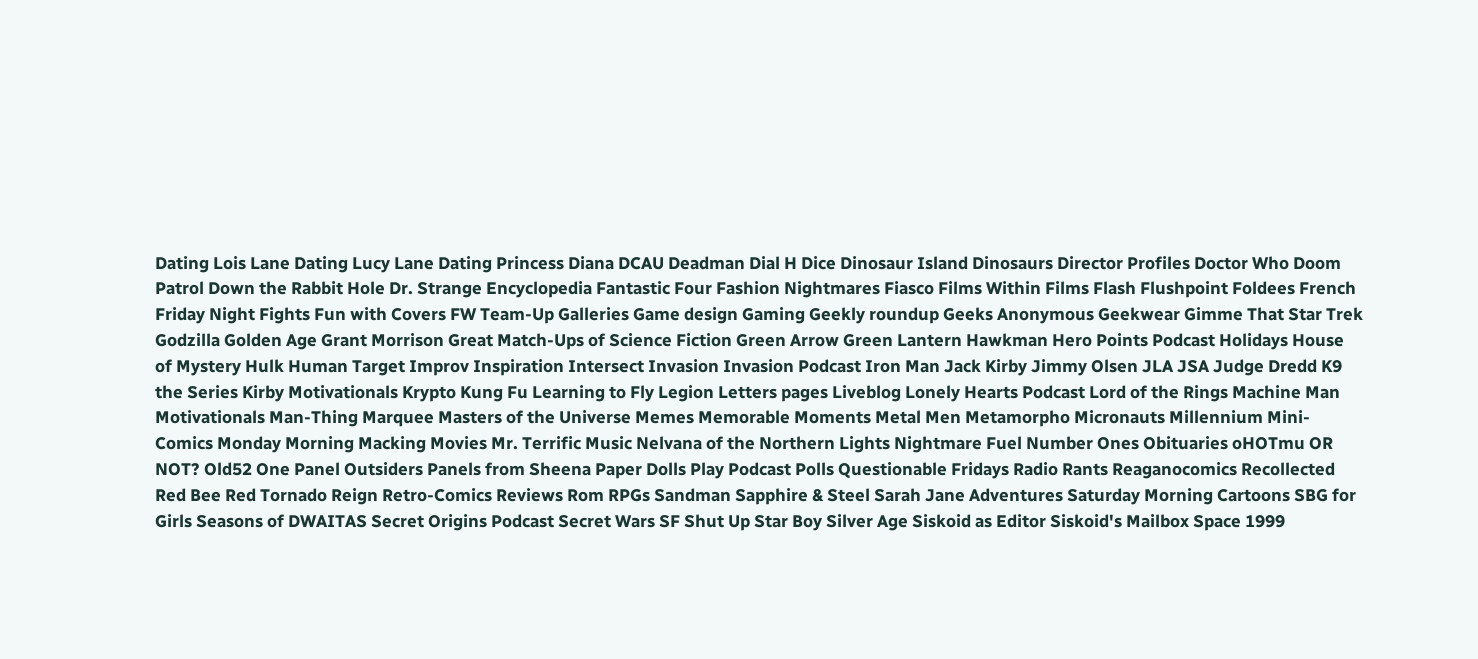Dating Lois Lane Dating Lucy Lane Dating Princess Diana DCAU Deadman Dial H Dice Dinosaur Island Dinosaurs Director Profiles Doctor Who Doom Patrol Down the Rabbit Hole Dr. Strange Encyclopedia Fantastic Four Fashion Nightmares Fiasco Films Within Films Flash Flushpoint Foldees French Friday Night Fights Fun with Covers FW Team-Up Galleries Game design Gaming Geekly roundup Geeks Anonymous Geekwear Gimme That Star Trek Godzilla Golden Age Grant Morrison Great Match-Ups of Science Fiction Green Arrow Green Lantern Hawkman Hero Points Podcast Holidays House of Mystery Hulk Human Target Improv Inspiration Intersect Invasion Invasion Podcast Iron Man Jack Kirby Jimmy Olsen JLA JSA Judge Dredd K9 the Series Kirby Motivationals Krypto Kung Fu Learning to Fly Legion Letters pages Liveblog Lonely Hearts Podcast Lord of the Rings Machine Man Motivationals Man-Thing Marquee Masters of the Universe Memes Memorable Moments Metal Men Metamorpho Micronauts Millennium Mini-Comics Monday Morning Macking Movies Mr. Terrific Music Nelvana of the Northern Lights Nightmare Fuel Number Ones Obituaries oHOTmu OR NOT? Old52 One Panel Outsiders Panels from Sheena Paper Dolls Play Podcast Polls Questionable Fridays Radio Rants Reaganocomics Recollected Red Bee Red Tornado Reign Retro-Comics Reviews Rom RPGs Sandman Sapphire & Steel Sarah Jane Adventures Saturday Morning Cartoons SBG for Girls Seasons of DWAITAS Secret Origins Podcast Secret Wars SF Shut Up Star Boy Silver Age Siskoid as Editor Siskoid's Mailbox Space 1999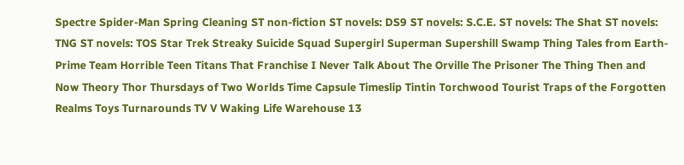Spectre Spider-Man Spring Cleaning ST non-fiction ST novels: DS9 ST novels: S.C.E. ST novels: The Shat ST novels: TNG ST novels: TOS Star Trek Streaky Suicide Squad Supergirl Superman Supershill Swamp Thing Tales from Earth-Prime Team Horrible Teen Titans That Franchise I Never Talk About The Orville The Prisoner The Thing Then and Now Theory Thor Thursdays of Two Worlds Time Capsule Timeslip Tintin Torchwood Tourist Traps of the Forgotten Realms Toys Turnarounds TV V Waking Life Warehouse 13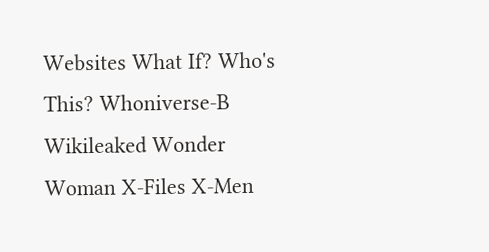Websites What If? Who's This? Whoniverse-B Wikileaked Wonder Woman X-Files X-Men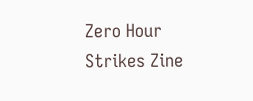Zero Hour Strikes Zine